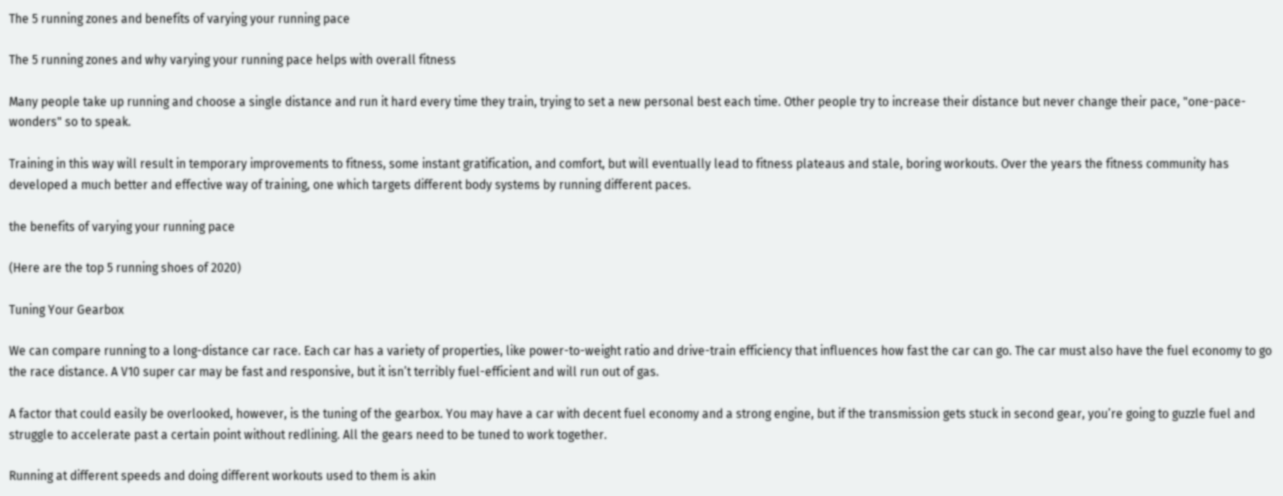The 5 running zones and benefits of varying your running pace

The 5 running zones and why varying your running pace helps with overall fitness

Many people take up running and choose a single distance and run it hard every time they train, trying to set a new personal best each time. Other people try to increase their distance but never change their pace, "one-pace-wonders" so to speak.

Training in this way will result in temporary improvements to fitness, some instant gratification, and comfort, but will eventually lead to fitness plateaus and stale, boring workouts. Over the years the fitness community has developed a much better and effective way of training, one which targets different body systems by running different paces.

the benefits of varying your running pace

(Here are the top 5 running shoes of 2020)

Tuning Your Gearbox

We can compare running to a long-distance car race. Each car has a variety of properties, like power-to-weight ratio and drive-train efficiency that influences how fast the car can go. The car must also have the fuel economy to go the race distance. A V10 super car may be fast and responsive, but it isn’t terribly fuel-efficient and will run out of gas.

A factor that could easily be overlooked, however, is the tuning of the gearbox. You may have a car with decent fuel economy and a strong engine, but if the transmission gets stuck in second gear, you’re going to guzzle fuel and struggle to accelerate past a certain point without redlining. All the gears need to be tuned to work together.

Running at different speeds and doing different workouts used to them is akin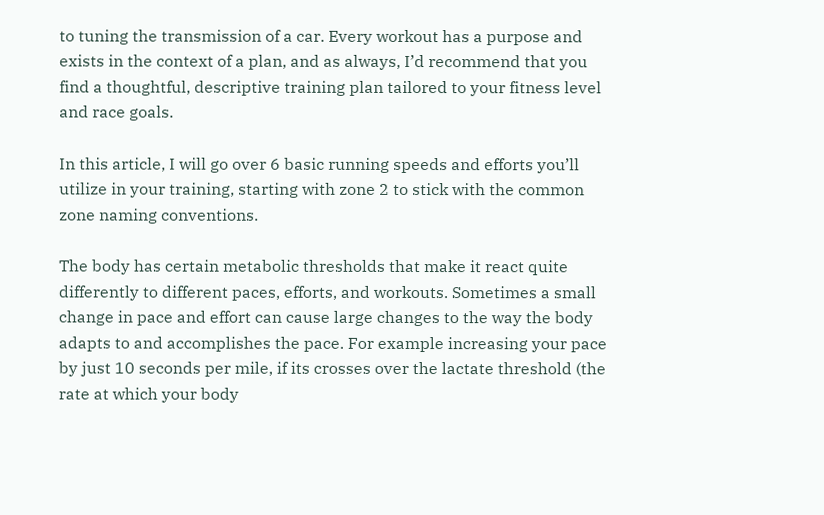to tuning the transmission of a car. Every workout has a purpose and exists in the context of a plan, and as always, I’d recommend that you find a thoughtful, descriptive training plan tailored to your fitness level and race goals.

In this article, I will go over 6 basic running speeds and efforts you’ll utilize in your training, starting with zone 2 to stick with the common zone naming conventions.

The body has certain metabolic thresholds that make it react quite differently to different paces, efforts, and workouts. Sometimes a small change in pace and effort can cause large changes to the way the body adapts to and accomplishes the pace. For example increasing your pace by just 10 seconds per mile, if its crosses over the lactate threshold (the rate at which your body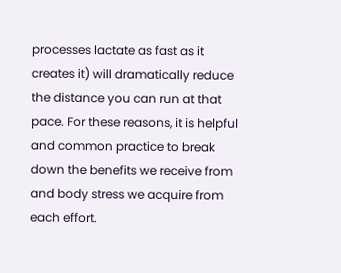processes lactate as fast as it creates it) will dramatically reduce the distance you can run at that pace. For these reasons, it is helpful and common practice to break down the benefits we receive from and body stress we acquire from each effort.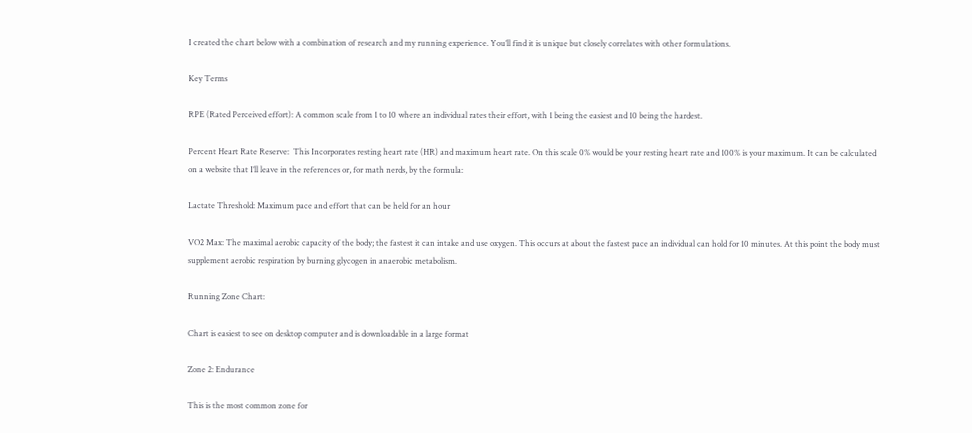I created the chart below with a combination of research and my running experience. You’ll find it is unique but closely correlates with other formulations.

Key Terms

RPE (Rated Perceived effort): A common scale from 1 to 10 where an individual rates their effort, with 1 being the easiest and 10 being the hardest.

Percent Heart Rate Reserve:  This Incorporates resting heart rate (HR) and maximum heart rate. On this scale 0% would be your resting heart rate and 100% is your maximum. It can be calculated on a website that I’ll leave in the references or, for math nerds, by the formula:

Lactate Threshold: Maximum pace and effort that can be held for an hour

VO2 Max: The maximal aerobic capacity of the body; the fastest it can intake and use oxygen. This occurs at about the fastest pace an individual can hold for 10 minutes. At this point the body must supplement aerobic respiration by burning glycogen in anaerobic metabolism.

Running Zone Chart:

Chart is easiest to see on desktop computer and is downloadable in a large format

Zone 2: Endurance

This is the most common zone for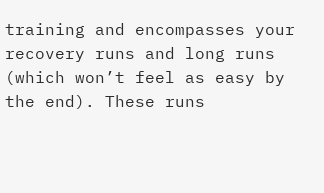training and encompasses your recovery runs and long runs (which won’t feel as easy by the end). These runs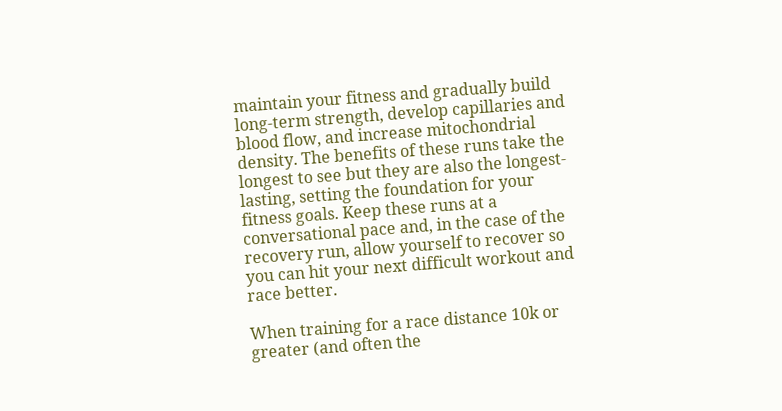maintain your fitness and gradually build long-term strength, develop capillaries and blood flow, and increase mitochondrial density. The benefits of these runs take the longest to see but they are also the longest-lasting, setting the foundation for your fitness goals. Keep these runs at a conversational pace and, in the case of the recovery run, allow yourself to recover so you can hit your next difficult workout and race better.

When training for a race distance 10k or greater (and often the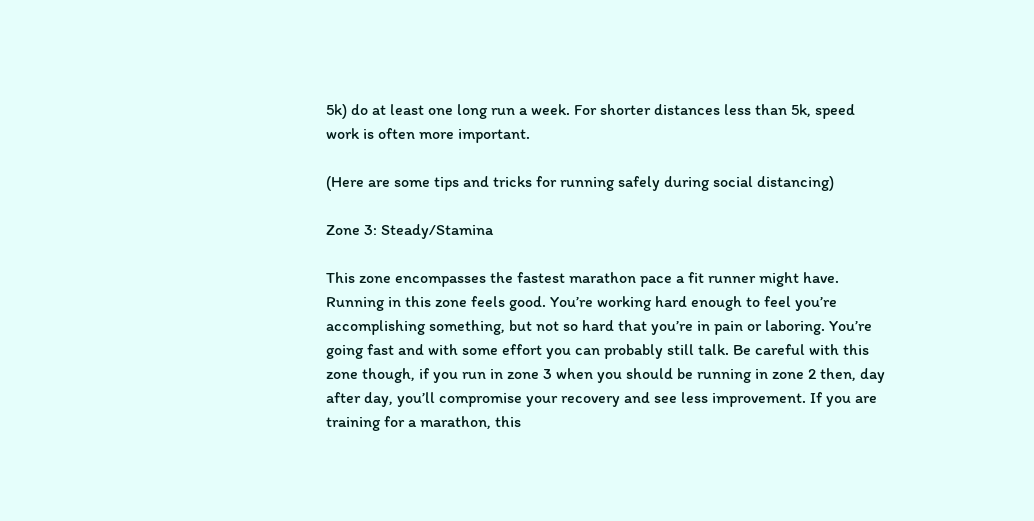5k) do at least one long run a week. For shorter distances less than 5k, speed work is often more important.

(Here are some tips and tricks for running safely during social distancing)

Zone 3: Steady/Stamina

This zone encompasses the fastest marathon pace a fit runner might have. Running in this zone feels good. You’re working hard enough to feel you’re accomplishing something, but not so hard that you’re in pain or laboring. You’re going fast and with some effort you can probably still talk. Be careful with this zone though, if you run in zone 3 when you should be running in zone 2 then, day after day, you’ll compromise your recovery and see less improvement. If you are training for a marathon, this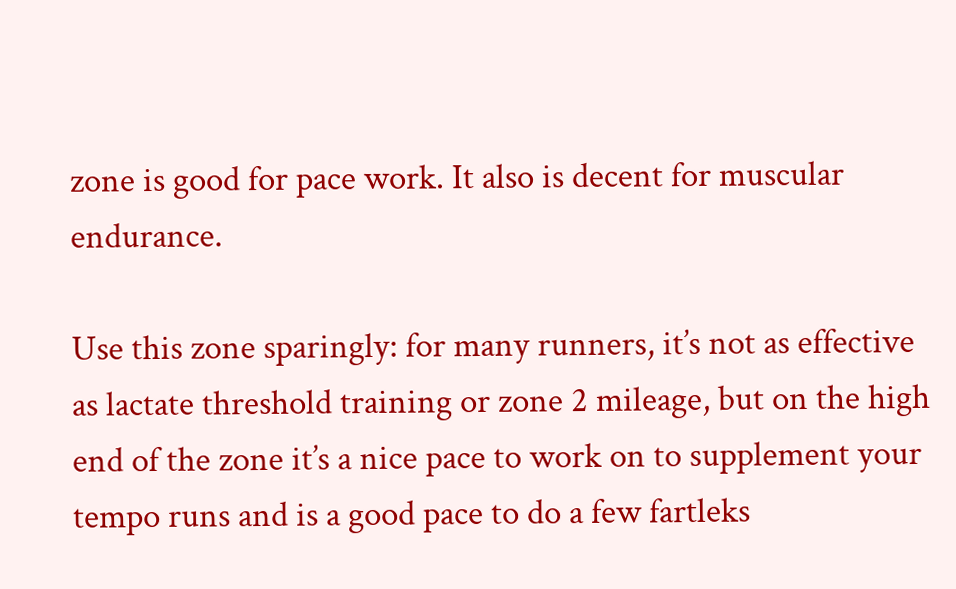zone is good for pace work. It also is decent for muscular endurance.

Use this zone sparingly: for many runners, it’s not as effective as lactate threshold training or zone 2 mileage, but on the high end of the zone it’s a nice pace to work on to supplement your tempo runs and is a good pace to do a few fartleks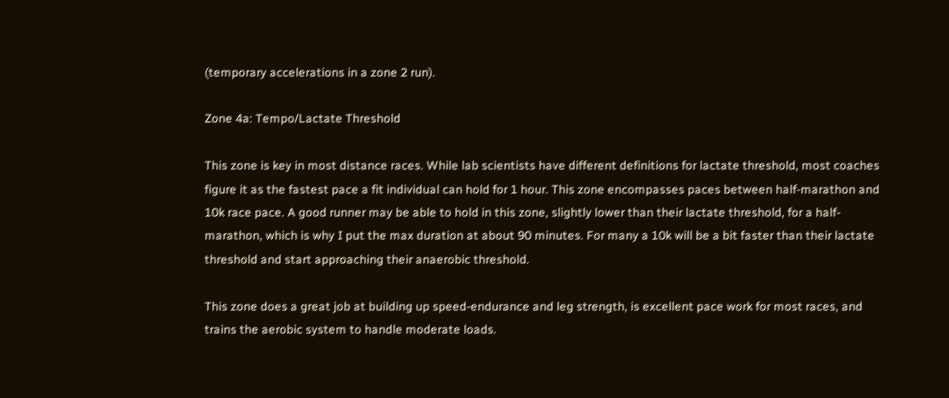(temporary accelerations in a zone 2 run).

Zone 4a: Tempo/Lactate Threshold

This zone is key in most distance races. While lab scientists have different definitions for lactate threshold, most coaches figure it as the fastest pace a fit individual can hold for 1 hour. This zone encompasses paces between half-marathon and 10k race pace. A good runner may be able to hold in this zone, slightly lower than their lactate threshold, for a half-marathon, which is why I put the max duration at about 90 minutes. For many a 10k will be a bit faster than their lactate threshold and start approaching their anaerobic threshold.

This zone does a great job at building up speed-endurance and leg strength, is excellent pace work for most races, and trains the aerobic system to handle moderate loads.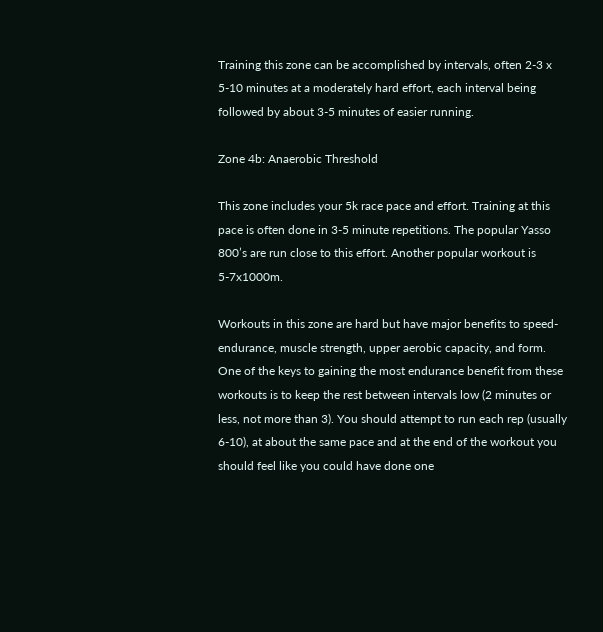Training this zone can be accomplished by intervals, often 2-3 x 5-10 minutes at a moderately hard effort, each interval being followed by about 3-5 minutes of easier running.

Zone 4b: Anaerobic Threshold

This zone includes your 5k race pace and effort. Training at this pace is often done in 3-5 minute repetitions. The popular Yasso 800’s are run close to this effort. Another popular workout is 5-7x1000m.

Workouts in this zone are hard but have major benefits to speed-endurance, muscle strength, upper aerobic capacity, and form. One of the keys to gaining the most endurance benefit from these workouts is to keep the rest between intervals low (2 minutes or less, not more than 3). You should attempt to run each rep (usually 6-10), at about the same pace and at the end of the workout you should feel like you could have done one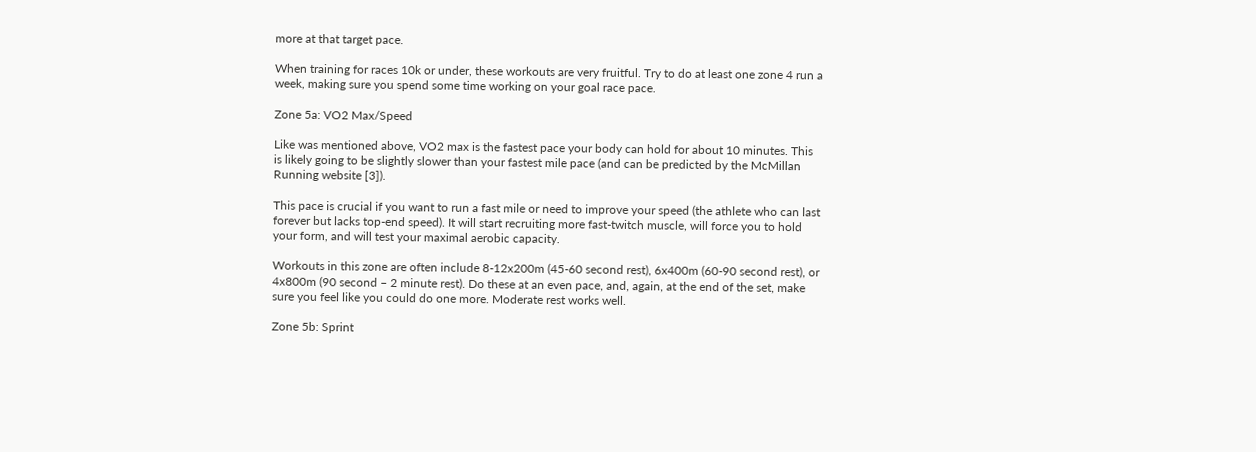more at that target pace.

When training for races 10k or under, these workouts are very fruitful. Try to do at least one zone 4 run a week, making sure you spend some time working on your goal race pace.

Zone 5a: VO2 Max/Speed

Like was mentioned above, VO2 max is the fastest pace your body can hold for about 10 minutes. This is likely going to be slightly slower than your fastest mile pace (and can be predicted by the McMillan Running website [3]).

This pace is crucial if you want to run a fast mile or need to improve your speed (the athlete who can last forever but lacks top-end speed). It will start recruiting more fast-twitch muscle, will force you to hold your form, and will test your maximal aerobic capacity.

Workouts in this zone are often include 8-12x200m (45-60 second rest), 6x400m (60-90 second rest), or 4x800m (90 second – 2 minute rest). Do these at an even pace, and, again, at the end of the set, make sure you feel like you could do one more. Moderate rest works well.

Zone 5b: Sprint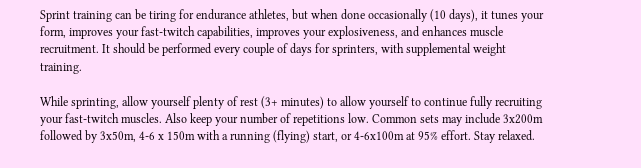Sprint training can be tiring for endurance athletes, but when done occasionally (10 days), it tunes your form, improves your fast-twitch capabilities, improves your explosiveness, and enhances muscle recruitment. It should be performed every couple of days for sprinters, with supplemental weight training.

While sprinting, allow yourself plenty of rest (3+ minutes) to allow yourself to continue fully recruiting your fast-twitch muscles. Also keep your number of repetitions low. Common sets may include 3x200m followed by 3x50m, 4-6 x 150m with a running (flying) start, or 4-6x100m at 95% effort. Stay relaxed.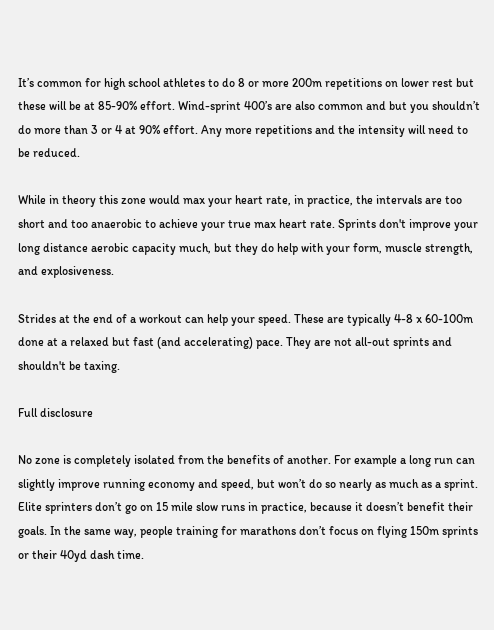It’s common for high school athletes to do 8 or more 200m repetitions on lower rest but these will be at 85-90% effort. Wind-sprint 400’s are also common and but you shouldn’t do more than 3 or 4 at 90% effort. Any more repetitions and the intensity will need to be reduced.

While in theory this zone would max your heart rate, in practice, the intervals are too short and too anaerobic to achieve your true max heart rate. Sprints don't improve your long distance aerobic capacity much, but they do help with your form, muscle strength, and explosiveness.

Strides at the end of a workout can help your speed. These are typically 4-8 x 60-100m done at a relaxed but fast (and accelerating) pace. They are not all-out sprints and shouldn't be taxing.

Full disclosure

No zone is completely isolated from the benefits of another. For example a long run can slightly improve running economy and speed, but won’t do so nearly as much as a sprint. Elite sprinters don’t go on 15 mile slow runs in practice, because it doesn’t benefit their goals. In the same way, people training for marathons don’t focus on flying 150m sprints or their 40yd dash time.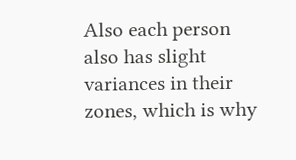Also each person also has slight variances in their zones, which is why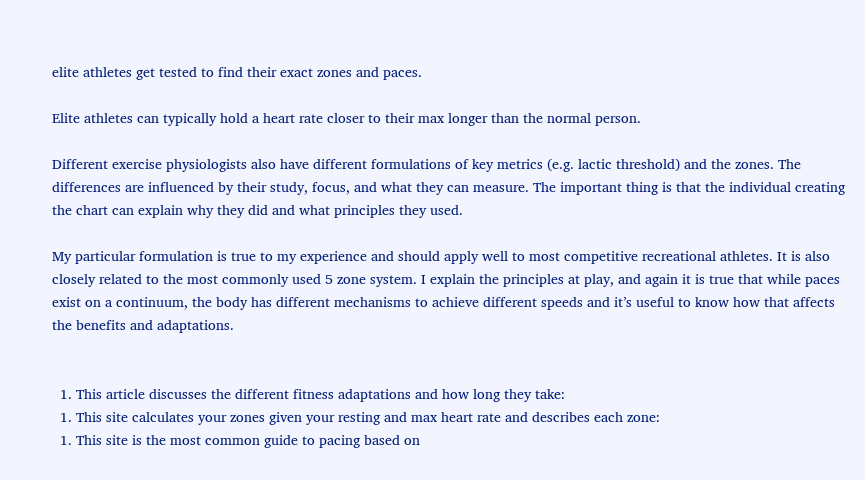elite athletes get tested to find their exact zones and paces.

Elite athletes can typically hold a heart rate closer to their max longer than the normal person.

Different exercise physiologists also have different formulations of key metrics (e.g. lactic threshold) and the zones. The differences are influenced by their study, focus, and what they can measure. The important thing is that the individual creating the chart can explain why they did and what principles they used.

My particular formulation is true to my experience and should apply well to most competitive recreational athletes. It is also closely related to the most commonly used 5 zone system. I explain the principles at play, and again it is true that while paces exist on a continuum, the body has different mechanisms to achieve different speeds and it’s useful to know how that affects the benefits and adaptations.


  1. This article discusses the different fitness adaptations and how long they take:
  1. This site calculates your zones given your resting and max heart rate and describes each zone:
  1. This site is the most common guide to pacing based on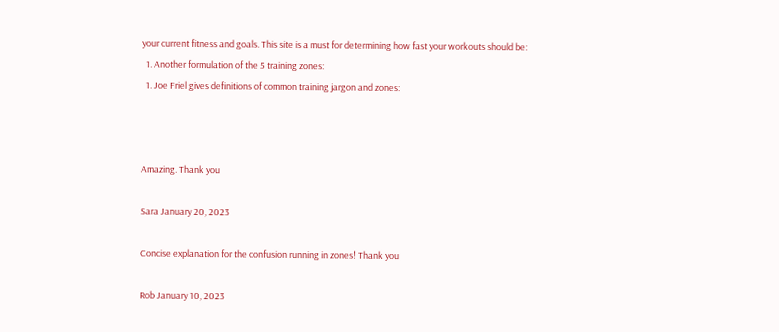your current fitness and goals. This site is a must for determining how fast your workouts should be:
  1. Another formulation of the 5 training zones:
  1. Joe Friel gives definitions of common training jargon and zones:



Amazing. Thank you

Sara January 20, 2023

Concise explanation for the confusion running in zones! Thank you

Rob January 10, 2023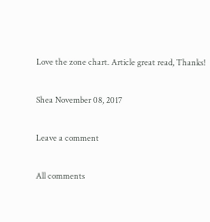Love the zone chart. Article great read, Thanks!

Shea November 08, 2017

Leave a comment

All comments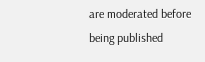are moderated before being published